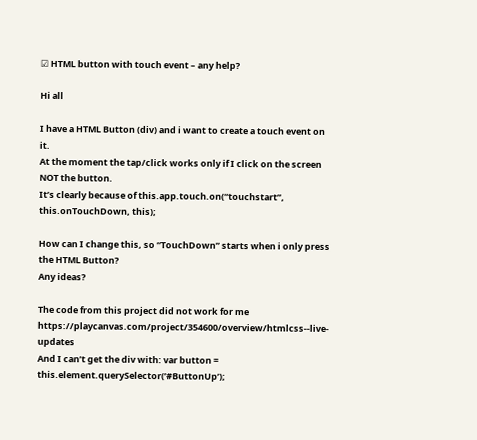☑ HTML button with touch event – any help?

Hi all

I have a HTML Button (div) and i want to create a touch event on it.
At the moment the tap/click works only if I click on the screen NOT the button.
It’s clearly because of this.app.touch.on(“touchstart”, this.onTouchDown, this);

How can I change this, so “TouchDown” starts when i only press the HTML Button?
Any ideas?

The code from this project did not work for me https://playcanvas.com/project/354600/overview/htmlcss--live-updates
And I can’t get the div with: var button = this.element.querySelector(’#ButtonUp’);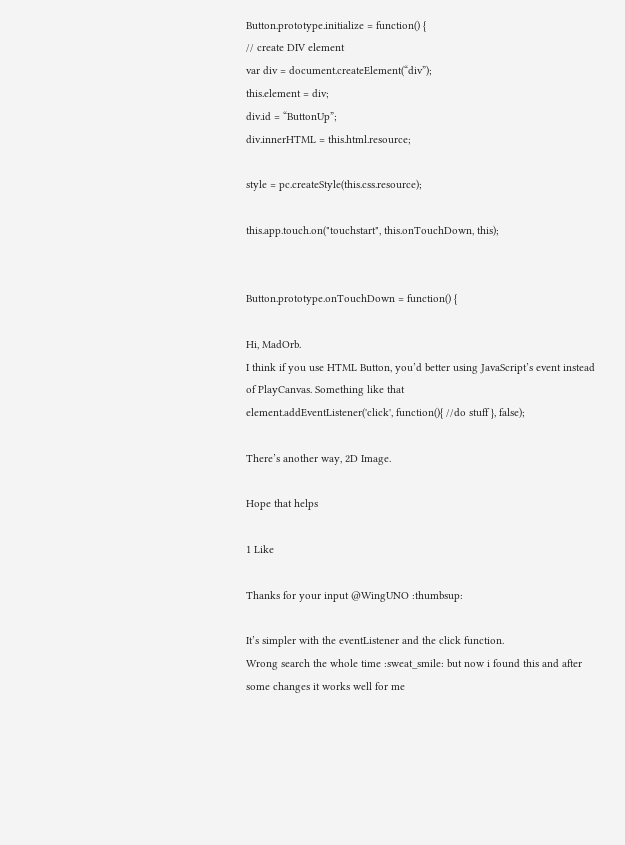Button.prototype.initialize = function() {
// create DIV element
var div = document.createElement(“div”);
this.element = div;
div.id = “ButtonUp”;
div.innerHTML = this.html.resource;

style = pc.createStyle(this.css.resource);

this.app.touch.on("touchstart", this.onTouchDown, this);


Button.prototype.onTouchDown = function() {

Hi, MadOrb.
I think if you use HTML Button, you’d better using JavaScript’s event instead of PlayCanvas. Something like that
element.addEventListener('click', function(){ //do stuff }, false);

There’s another way, 2D Image.

Hope that helps

1 Like

Thanks for your input @WingUNO :thumbsup:

It’s simpler with the eventListener and the click function.
Wrong search the whole time :sweat_smile: but now i found this and after some changes it works well for me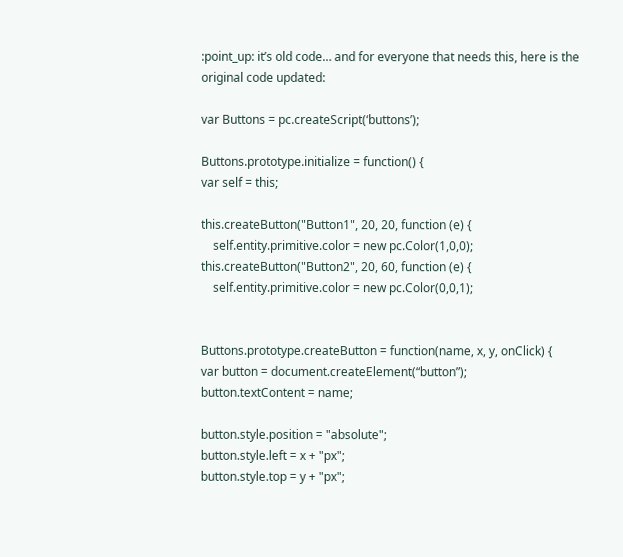:point_up: it’s old code… and for everyone that needs this, here is the original code updated:

var Buttons = pc.createScript(‘buttons’);

Buttons.prototype.initialize = function() {
var self = this;

this.createButton("Button1", 20, 20, function (e) {
    self.entity.primitive.color = new pc.Color(1,0,0);
this.createButton("Button2", 20, 60, function (e) {
    self.entity.primitive.color = new pc.Color(0,0,1);


Buttons.prototype.createButton = function(name, x, y, onClick) {
var button = document.createElement(“button”);
button.textContent = name;

button.style.position = "absolute";
button.style.left = x + "px";
button.style.top = y + "px";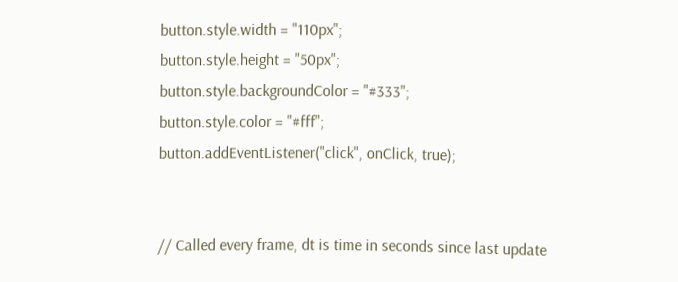button.style.width = "110px";
button.style.height = "50px";
button.style.backgroundColor = "#333";
button.style.color = "#fff";
button.addEventListener("click", onClick, true);


// Called every frame, dt is time in seconds since last update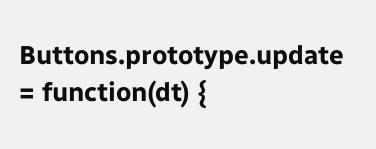Buttons.prototype.update = function(dt) {